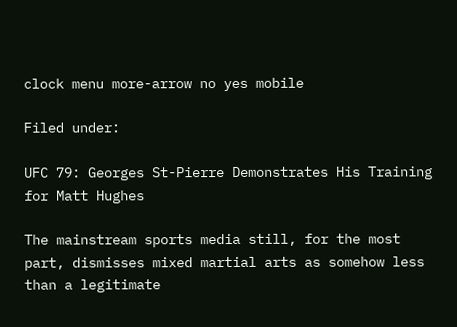clock menu more-arrow no yes mobile

Filed under:

UFC 79: Georges St-Pierre Demonstrates His Training for Matt Hughes

The mainstream sports media still, for the most part, dismisses mixed martial arts as somehow less than a legitimate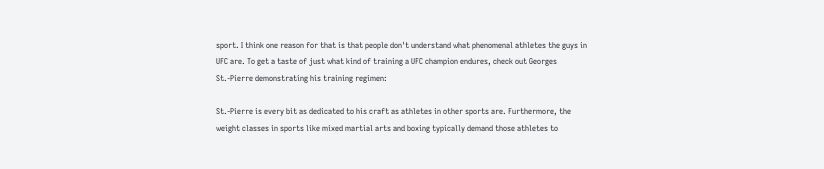sport. I think one reason for that is that people don't understand what phenomenal athletes the guys in UFC are. To get a taste of just what kind of training a UFC champion endures, check out Georges St.-Pierre demonstrating his training regimen:

St.-Pierre is every bit as dedicated to his craft as athletes in other sports are. Furthermore, the weight classes in sports like mixed martial arts and boxing typically demand those athletes to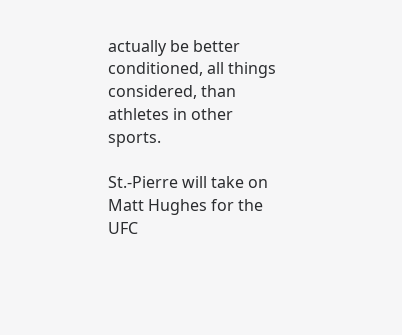actually be better conditioned, all things considered, than athletes in other sports.

St.-Pierre will take on Matt Hughes for the UFC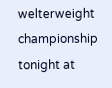welterweight championship tonight at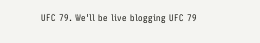UFC 79. We'll be live blogging UFC 79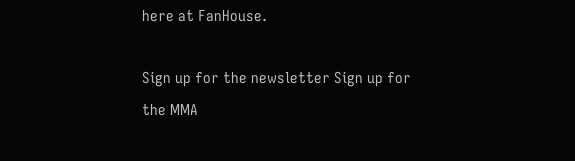here at FanHouse.

Sign up for the newsletter Sign up for the MMA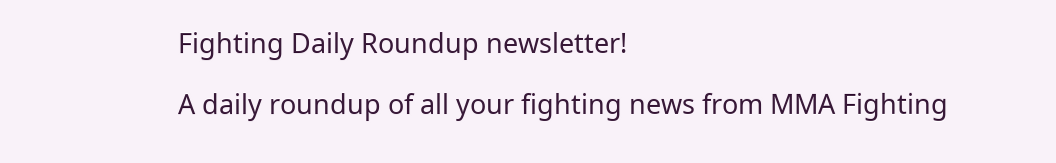Fighting Daily Roundup newsletter!

A daily roundup of all your fighting news from MMA Fighting